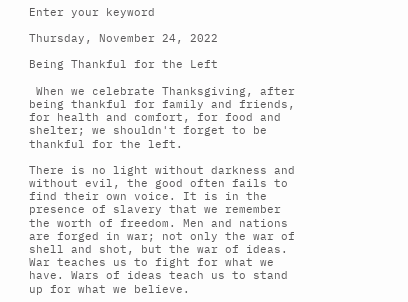Enter your keyword

Thursday, November 24, 2022

Being Thankful for the Left

 When we celebrate Thanksgiving, after being thankful for family and friends, for health and comfort, for food and shelter; we shouldn't forget to be thankful for the left.

There is no light without darkness and without evil, the good often fails to find their own voice. It is in the presence of slavery that we remember the worth of freedom. Men and nations are forged in war; not only the war of shell and shot, but the war of ideas. War teaches us to fight for what we have. Wars of ideas teach us to stand up for what we believe.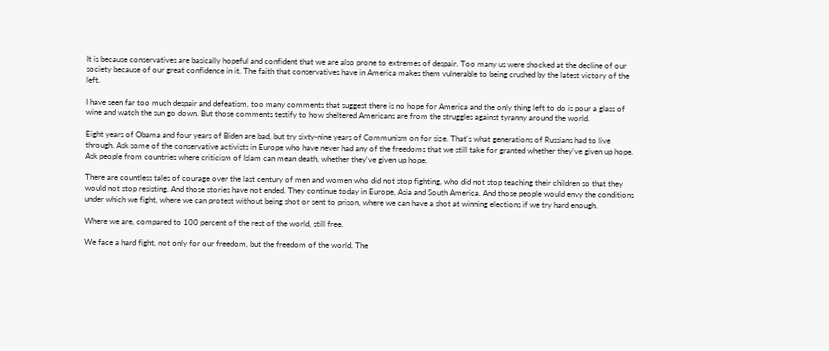It is because conservatives are basically hopeful and confident that we are also prone to extremes of despair. Too many us were shocked at the decline of our society because of our great confidence in it. The faith that conservatives have in America makes them vulnerable to being crushed by the latest victory of the left.

I have seen far too much despair and defeatism, too many comments that suggest there is no hope for America and the only thing left to do is pour a glass of wine and watch the sun go down. But those comments testify to how sheltered Americans are from the struggles against tyranny around the world.

Eight years of Obama and four years of Biden are bad, but try sixty-nine years of Communism on for size. That's what generations of Russians had to live through. Ask some of the conservative activists in Europe who have never had any of the freedoms that we still take for granted whether they've given up hope. Ask people from countries where criticism of Islam can mean death, whether they've given up hope.

There are countless tales of courage over the last century of men and women who did not stop fighting, who did not stop teaching their children so that they would not stop resisting. And those stories have not ended. They continue today in Europe, Asia and South America. And those people would envy the conditions under which we fight, where we can protest without being shot or sent to prison, where we can have a shot at winning elections if we try hard enough.

Where we are, compared to 100 percent of the rest of the world, still free.

We face a hard fight, not only for our freedom, but the freedom of the world. The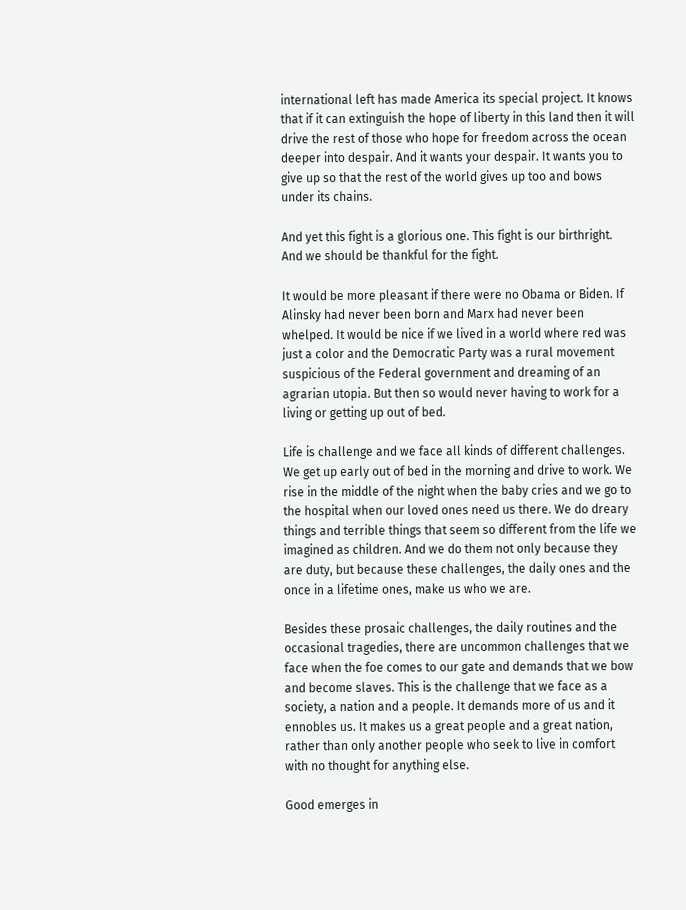international left has made America its special project. It knows that if it can extinguish the hope of liberty in this land then it will drive the rest of those who hope for freedom across the ocean deeper into despair. And it wants your despair. It wants you to give up so that the rest of the world gives up too and bows under its chains.

And yet this fight is a glorious one. This fight is our birthright. And we should be thankful for the fight.

It would be more pleasant if there were no Obama or Biden. If Alinsky had never been born and Marx had never been whelped. It would be nice if we lived in a world where red was just a color and the Democratic Party was a rural movement suspicious of the Federal government and dreaming of an agrarian utopia. But then so would never having to work for a living or getting up out of bed.

Life is challenge and we face all kinds of different challenges. We get up early out of bed in the morning and drive to work. We rise in the middle of the night when the baby cries and we go to the hospital when our loved ones need us there. We do dreary things and terrible things that seem so different from the life we imagined as children. And we do them not only because they are duty, but because these challenges, the daily ones and the once in a lifetime ones, make us who we are.

Besides these prosaic challenges, the daily routines and the occasional tragedies, there are uncommon challenges that we face when the foe comes to our gate and demands that we bow and become slaves. This is the challenge that we face as a society, a nation and a people. It demands more of us and it ennobles us. It makes us a great people and a great nation, rather than only another people who seek to live in comfort with no thought for anything else.

Good emerges in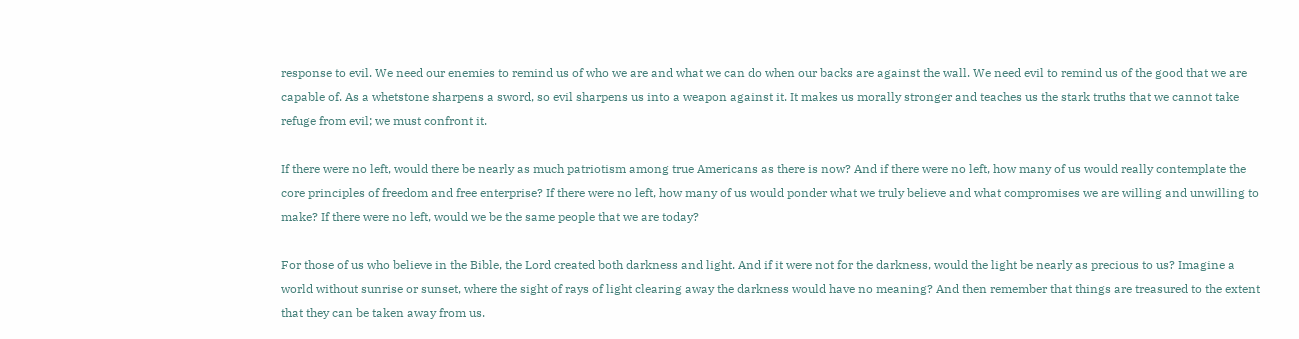response to evil. We need our enemies to remind us of who we are and what we can do when our backs are against the wall. We need evil to remind us of the good that we are capable of. As a whetstone sharpens a sword, so evil sharpens us into a weapon against it. It makes us morally stronger and teaches us the stark truths that we cannot take refuge from evil; we must confront it.

If there were no left, would there be nearly as much patriotism among true Americans as there is now? And if there were no left, how many of us would really contemplate the core principles of freedom and free enterprise? If there were no left, how many of us would ponder what we truly believe and what compromises we are willing and unwilling to make? If there were no left, would we be the same people that we are today?

For those of us who believe in the Bible, the Lord created both darkness and light. And if it were not for the darkness, would the light be nearly as precious to us? Imagine a world without sunrise or sunset, where the sight of rays of light clearing away the darkness would have no meaning? And then remember that things are treasured to the extent that they can be taken away from us.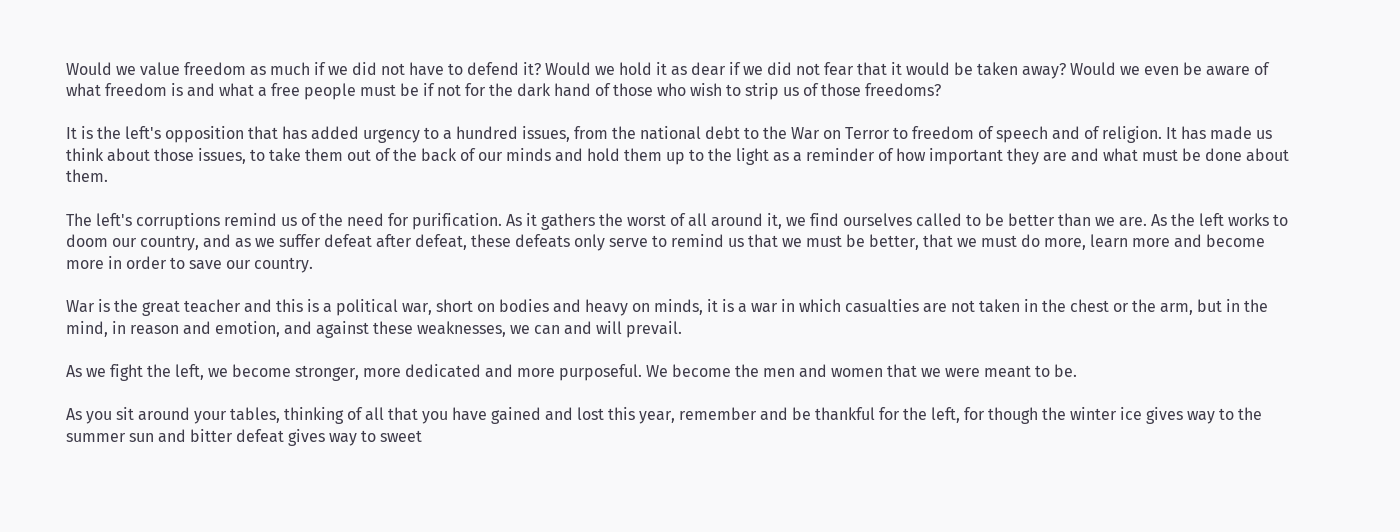Would we value freedom as much if we did not have to defend it? Would we hold it as dear if we did not fear that it would be taken away? Would we even be aware of what freedom is and what a free people must be if not for the dark hand of those who wish to strip us of those freedoms?

It is the left's opposition that has added urgency to a hundred issues, from the national debt to the War on Terror to freedom of speech and of religion. It has made us think about those issues, to take them out of the back of our minds and hold them up to the light as a reminder of how important they are and what must be done about them.

The left's corruptions remind us of the need for purification. As it gathers the worst of all around it, we find ourselves called to be better than we are. As the left works to doom our country, and as we suffer defeat after defeat, these defeats only serve to remind us that we must be better, that we must do more, learn more and become more in order to save our country.

War is the great teacher and this is a political war, short on bodies and heavy on minds, it is a war in which casualties are not taken in the chest or the arm, but in the mind, in reason and emotion, and against these weaknesses, we can and will prevail.

As we fight the left, we become stronger, more dedicated and more purposeful. We become the men and women that we were meant to be.

As you sit around your tables, thinking of all that you have gained and lost this year, remember and be thankful for the left, for though the winter ice gives way to the summer sun and bitter defeat gives way to sweet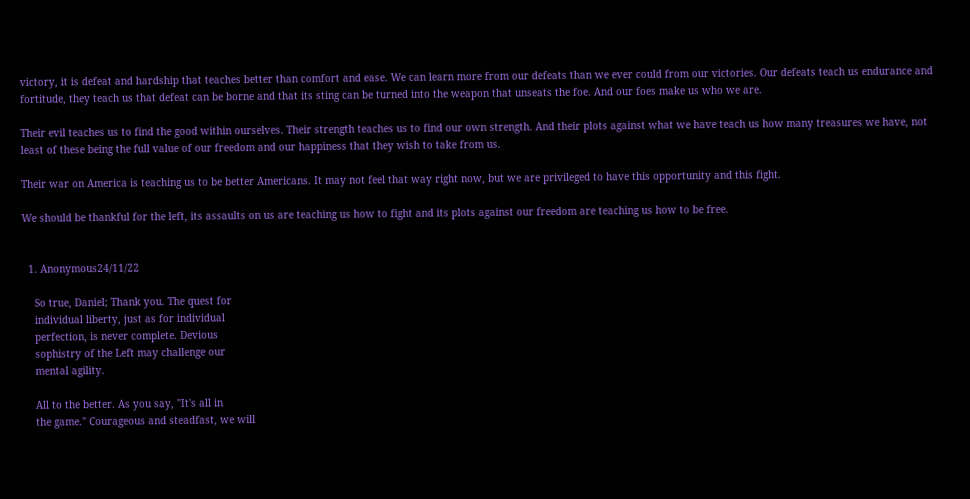victory, it is defeat and hardship that teaches better than comfort and ease. We can learn more from our defeats than we ever could from our victories. Our defeats teach us endurance and fortitude, they teach us that defeat can be borne and that its sting can be turned into the weapon that unseats the foe. And our foes make us who we are.

Their evil teaches us to find the good within ourselves. Their strength teaches us to find our own strength. And their plots against what we have teach us how many treasures we have, not least of these being the full value of our freedom and our happiness that they wish to take from us.

Their war on America is teaching us to be better Americans. It may not feel that way right now, but we are privileged to have this opportunity and this fight.

We should be thankful for the left, its assaults on us are teaching us how to fight and its plots against our freedom are teaching us how to be free.


  1. Anonymous24/11/22

    So true, Daniel; Thank you. The quest for
    individual liberty, just as for individual
    perfection, is never complete. Devious
    sophistry of the Left may challenge our
    mental agility.

    All to the better. As you say, "It's all in
    the game." Courageous and steadfast, we will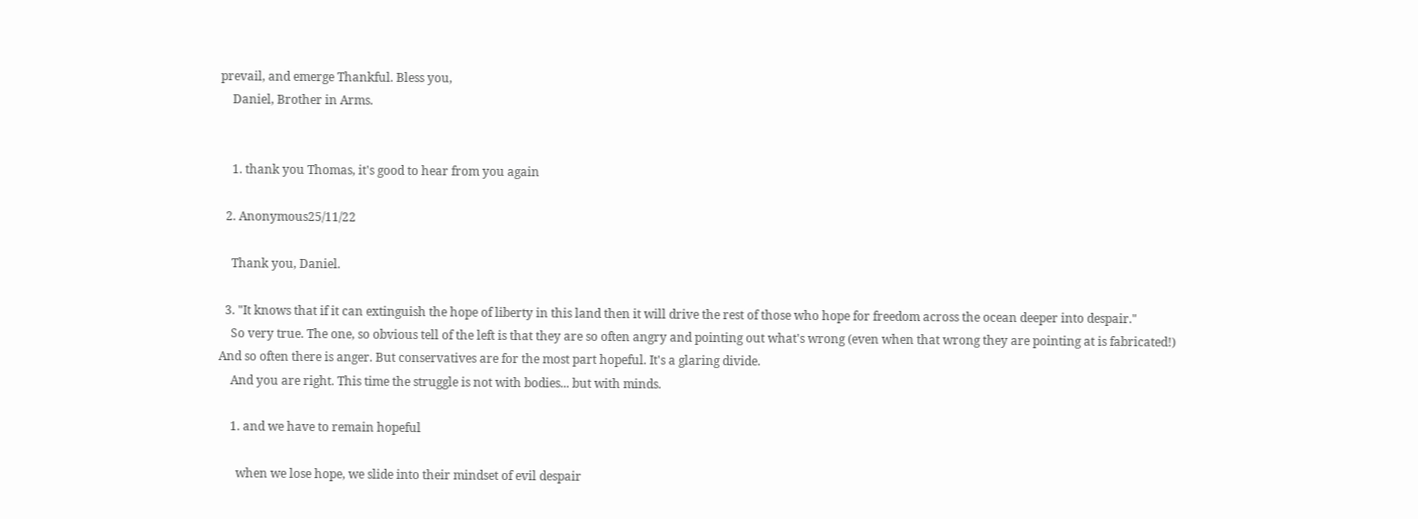prevail, and emerge Thankful. Bless you,
    Daniel, Brother in Arms.


    1. thank you Thomas, it's good to hear from you again

  2. Anonymous25/11/22

    Thank you, Daniel.

  3. "It knows that if it can extinguish the hope of liberty in this land then it will drive the rest of those who hope for freedom across the ocean deeper into despair."
    So very true. The one, so obvious tell of the left is that they are so often angry and pointing out what's wrong (even when that wrong they are pointing at is fabricated!) And so often there is anger. But conservatives are for the most part hopeful. It's a glaring divide.
    And you are right. This time the struggle is not with bodies... but with minds.

    1. and we have to remain hopeful

      when we lose hope, we slide into their mindset of evil despair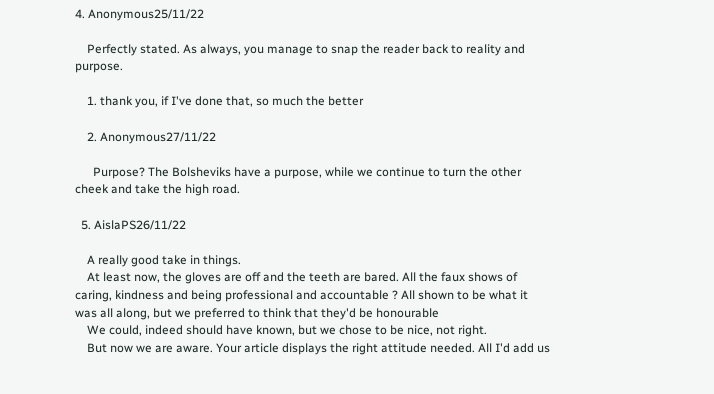4. Anonymous25/11/22

    Perfectly stated. As always, you manage to snap the reader back to reality and purpose.

    1. thank you, if I've done that, so much the better

    2. Anonymous27/11/22

      Purpose? The Bolsheviks have a purpose, while we continue to turn the other cheek and take the high road.

  5. AislaPS26/11/22

    A really good take in things.
    At least now, the gloves are off and the teeth are bared. All the faux shows of caring, kindness and being professional and accountable ? All shown to be what it was all along, but we preferred to think that they'd be honourable
    We could, indeed should have known, but we chose to be nice, not right.
    But now we are aware. Your article displays the right attitude needed. All I'd add us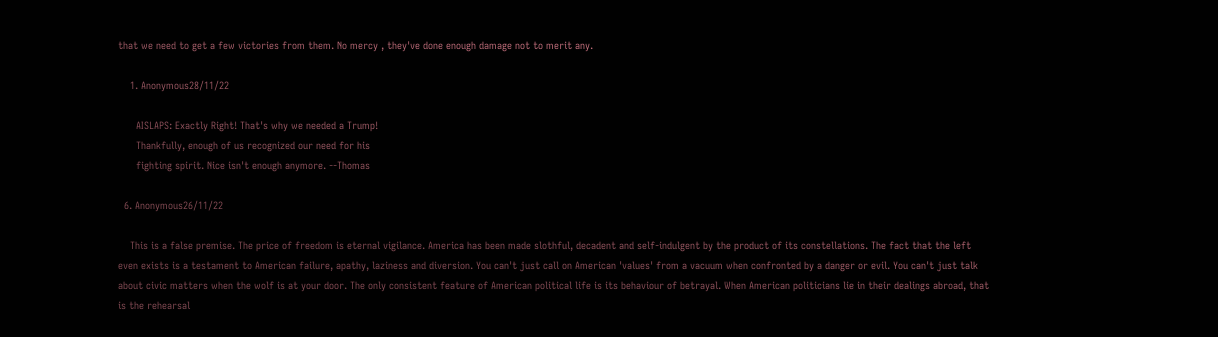that we need to get a few victories from them. No mercy , they've done enough damage not to merit any.

    1. Anonymous28/11/22

      AISLAPS: Exactly Right! That's why we needed a Trump!
      Thankfully, enough of us recognized our need for his
      fighting spirit. Nice isn't enough anymore. --Thomas

  6. Anonymous26/11/22

    This is a false premise. The price of freedom is eternal vigilance. America has been made slothful, decadent and self-indulgent by the product of its constellations. The fact that the left even exists is a testament to American failure, apathy, laziness and diversion. You can't just call on American 'values' from a vacuum when confronted by a danger or evil. You can't just talk about civic matters when the wolf is at your door. The only consistent feature of American political life is its behaviour of betrayal. When American politicians lie in their dealings abroad, that is the rehearsal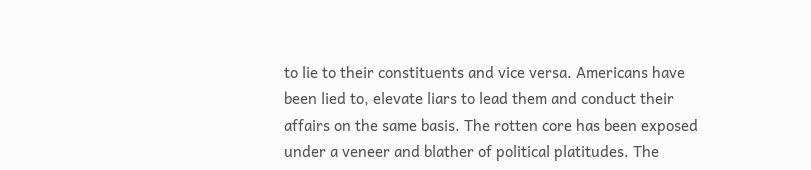to lie to their constituents and vice versa. Americans have been lied to, elevate liars to lead them and conduct their affairs on the same basis. The rotten core has been exposed under a veneer and blather of political platitudes. The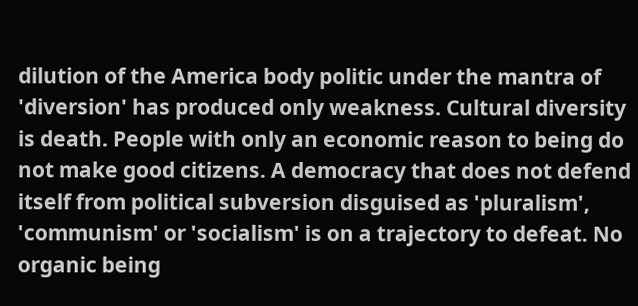dilution of the America body politic under the mantra of 'diversion' has produced only weakness. Cultural diversity is death. People with only an economic reason to being do not make good citizens. A democracy that does not defend itself from political subversion disguised as 'pluralism', 'communism' or 'socialism' is on a trajectory to defeat. No organic being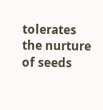tolerates the nurture of seeds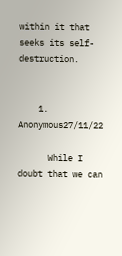within it that seeks its self-destruction.


    1. Anonymous27/11/22

      While I doubt that we can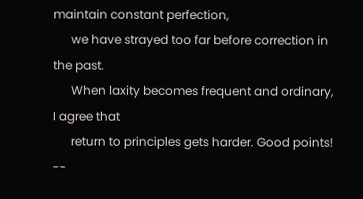maintain constant perfection,
      we have strayed too far before correction in the past.
      When laxity becomes frequent and ordinary, I agree that
      return to principles gets harder. Good points! --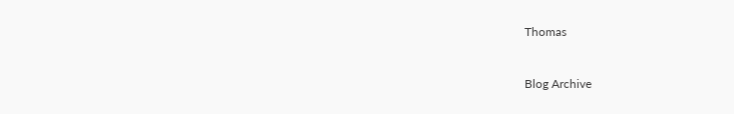Thomas



Blog Archive